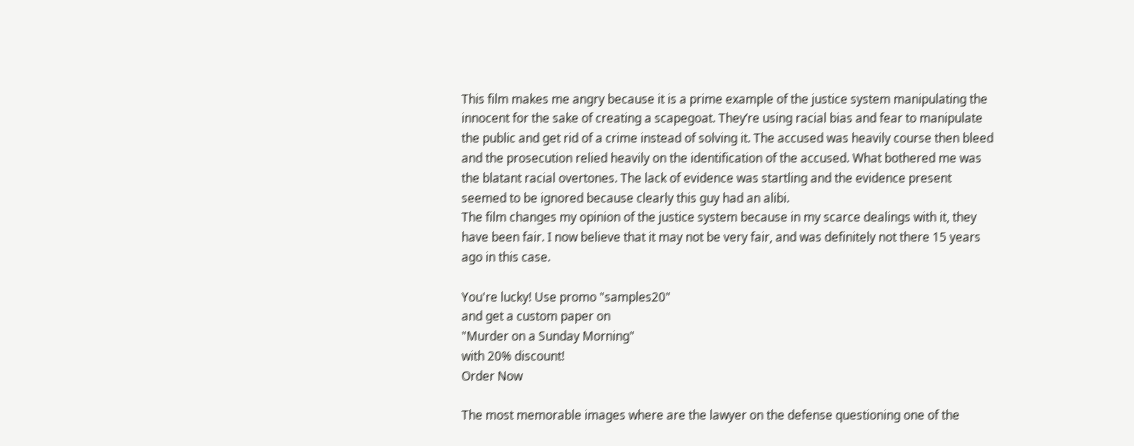This film makes me angry because it is a prime example of the justice system manipulating the innocent for the sake of creating a scapegoat. They’re using racial bias and fear to manipulate the public and get rid of a crime instead of solving it. The accused was heavily course then bleed and the prosecution relied heavily on the identification of the accused. What bothered me was the blatant racial overtones. The lack of evidence was startling and the evidence present seemed to be ignored because clearly this guy had an alibi.
The film changes my opinion of the justice system because in my scarce dealings with it, they have been fair. I now believe that it may not be very fair, and was definitely not there 15 years ago in this case.

You're lucky! Use promo "samples20"
and get a custom paper on
"Murder on a Sunday Morning"
with 20% discount!
Order Now

The most memorable images where are the lawyer on the defense questioning one of the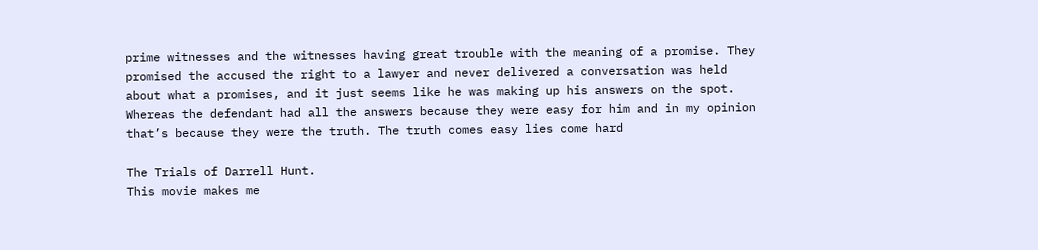prime witnesses and the witnesses having great trouble with the meaning of a promise. They promised the accused the right to a lawyer and never delivered a conversation was held about what a promises, and it just seems like he was making up his answers on the spot. Whereas the defendant had all the answers because they were easy for him and in my opinion that’s because they were the truth. The truth comes easy lies come hard

The Trials of Darrell Hunt.
This movie makes me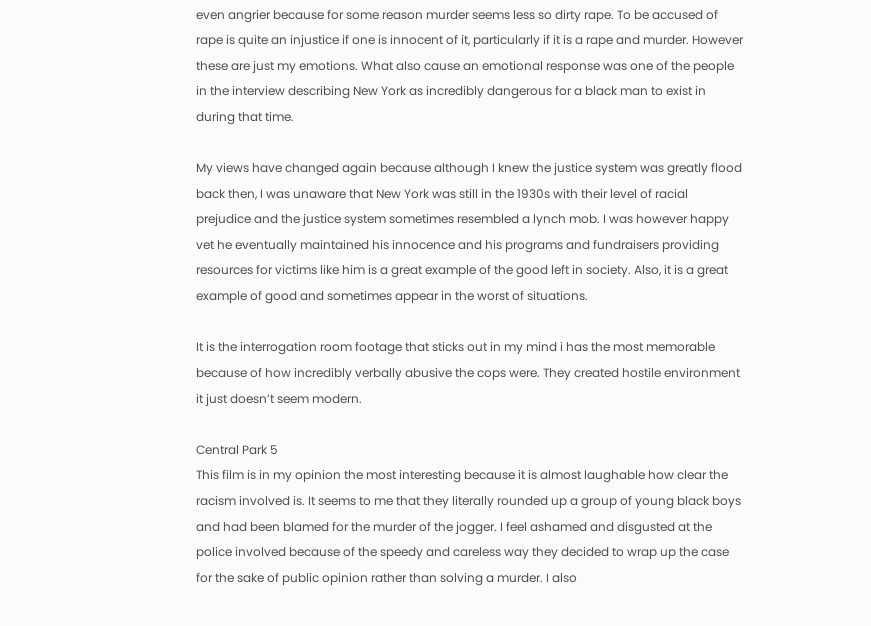even angrier because for some reason murder seems less so dirty rape. To be accused of rape is quite an injustice if one is innocent of it, particularly if it is a rape and murder. However these are just my emotions. What also cause an emotional response was one of the people in the interview describing New York as incredibly dangerous for a black man to exist in during that time.

My views have changed again because although I knew the justice system was greatly flood back then, I was unaware that New York was still in the 1930s with their level of racial prejudice and the justice system sometimes resembled a lynch mob. I was however happy vet he eventually maintained his innocence and his programs and fundraisers providing resources for victims like him is a great example of the good left in society. Also, it is a great example of good and sometimes appear in the worst of situations.

It is the interrogation room footage that sticks out in my mind i has the most memorable because of how incredibly verbally abusive the cops were. They created hostile environment it just doesn’t seem modern.

Central Park 5
This film is in my opinion the most interesting because it is almost laughable how clear the racism involved is. It seems to me that they literally rounded up a group of young black boys and had been blamed for the murder of the jogger. I feel ashamed and disgusted at the police involved because of the speedy and careless way they decided to wrap up the case for the sake of public opinion rather than solving a murder. I also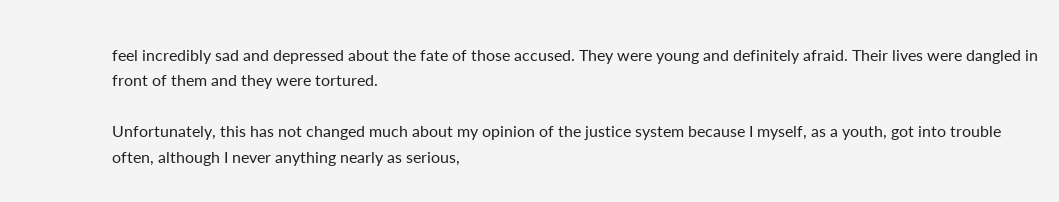feel incredibly sad and depressed about the fate of those accused. They were young and definitely afraid. Their lives were dangled in front of them and they were tortured.

Unfortunately, this has not changed much about my opinion of the justice system because I myself, as a youth, got into trouble often, although I never anything nearly as serious,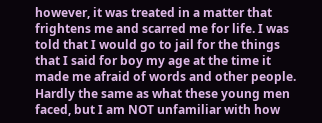however, it was treated in a matter that frightens me and scarred me for life. I was told that I would go to jail for the things that I said for boy my age at the time it made me afraid of words and other people. Hardly the same as what these young men faced, but I am NOT unfamiliar with how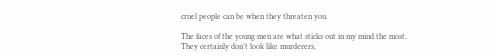cruel people can be when they threaten you.

The faces of the young men are what sticks out in my mind the most. They certainly don’t look like murderers,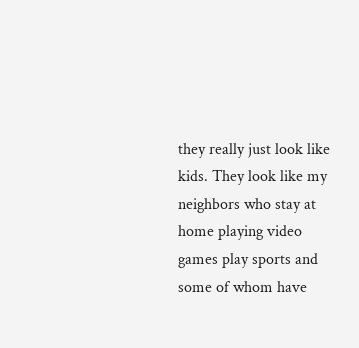they really just look like kids. They look like my neighbors who stay at home playing video games play sports and some of whom have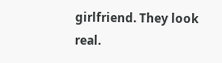girlfriend. They look real.